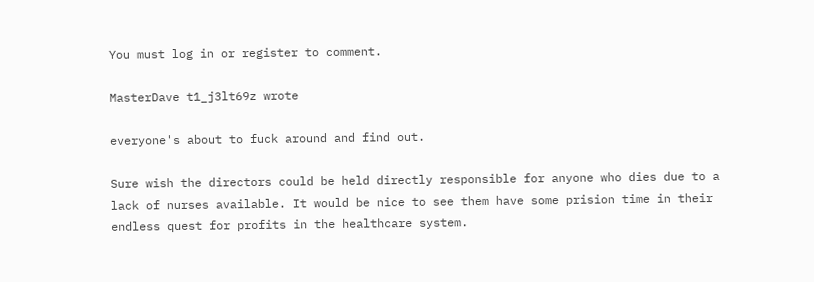You must log in or register to comment.

MasterDave t1_j3lt69z wrote

everyone's about to fuck around and find out.

Sure wish the directors could be held directly responsible for anyone who dies due to a lack of nurses available. It would be nice to see them have some prision time in their endless quest for profits in the healthcare system.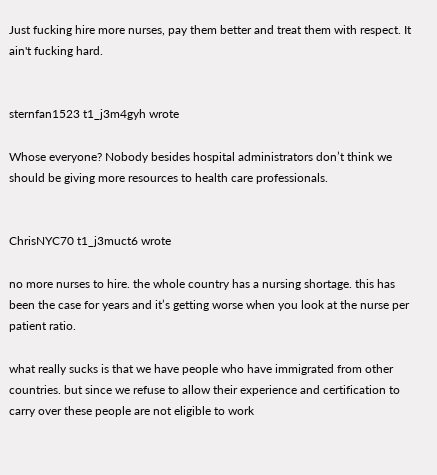Just fucking hire more nurses, pay them better and treat them with respect. It ain't fucking hard.


sternfan1523 t1_j3m4gyh wrote

Whose everyone? Nobody besides hospital administrators don’t think we should be giving more resources to health care professionals.


ChrisNYC70 t1_j3muct6 wrote

no more nurses to hire. the whole country has a nursing shortage. this has been the case for years and it’s getting worse when you look at the nurse per patient ratio.

what really sucks is that we have people who have immigrated from other countries. but since we refuse to allow their experience and certification to carry over these people are not eligible to work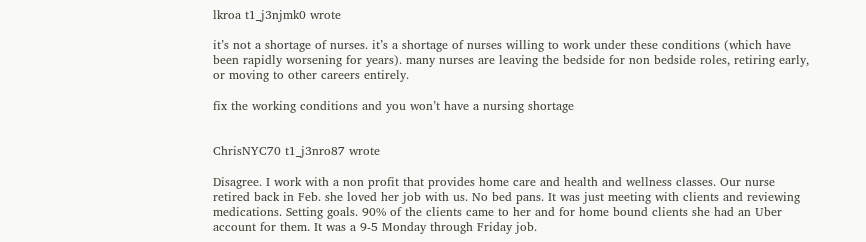lkroa t1_j3njmk0 wrote

it’s not a shortage of nurses. it’s a shortage of nurses willing to work under these conditions (which have been rapidly worsening for years). many nurses are leaving the bedside for non bedside roles, retiring early, or moving to other careers entirely.

fix the working conditions and you won’t have a nursing shortage


ChrisNYC70 t1_j3nro87 wrote

Disagree. I work with a non profit that provides home care and health and wellness classes. Our nurse retired back in Feb. she loved her job with us. No bed pans. It was just meeting with clients and reviewing medications. Setting goals. 90% of the clients came to her and for home bound clients she had an Uber account for them. It was a 9-5 Monday through Friday job.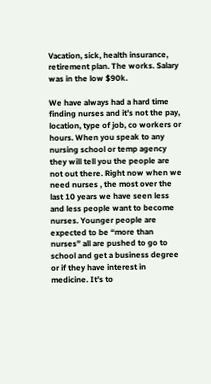Vacation, sick, health insurance, retirement plan. The works. Salary was in the low $90k.

We have always had a hard time finding nurses and it’s not the pay, location, type of job, co workers or hours. When you speak to any nursing school or temp agency they will tell you the people are not out there. Right now when we need nurses , the most over the last 10 years we have seen less and less people want to become nurses. Younger people are expected to be “more than nurses” all are pushed to go to school and get a business degree or if they have interest in medicine. It’s to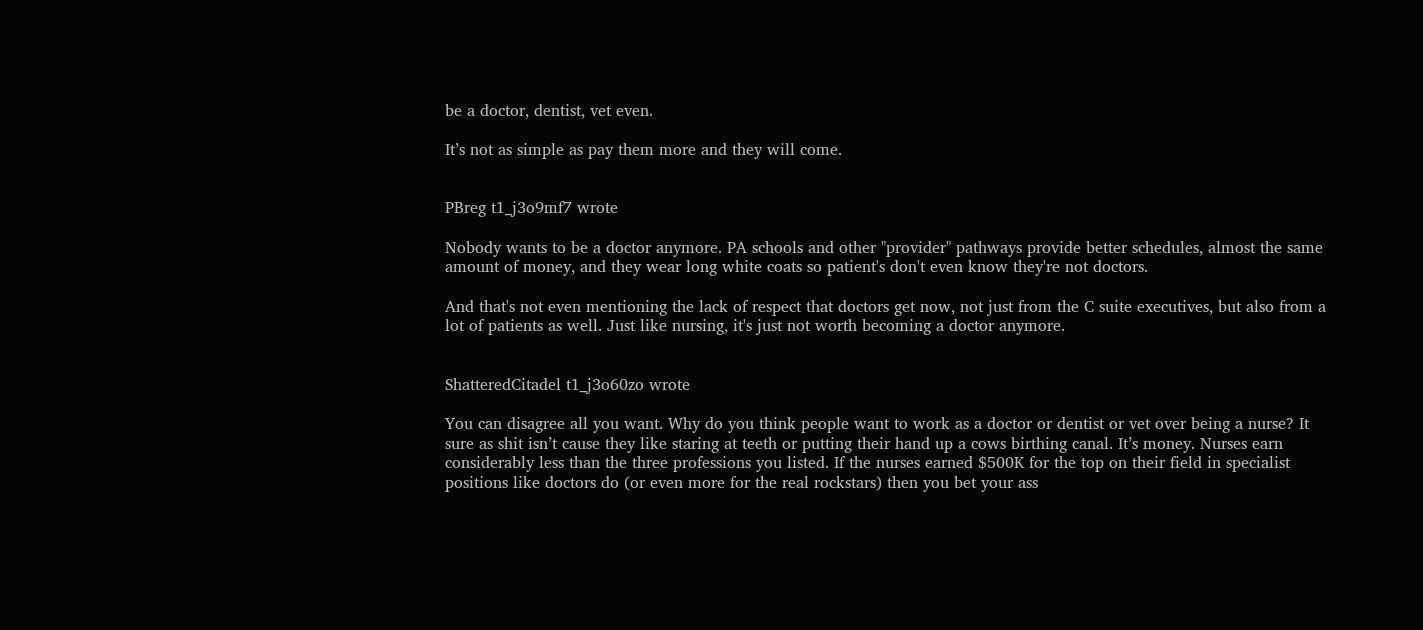be a doctor, dentist, vet even.

It’s not as simple as pay them more and they will come.


PBreg t1_j3o9mf7 wrote

Nobody wants to be a doctor anymore. PA schools and other "provider" pathways provide better schedules, almost the same amount of money, and they wear long white coats so patient's don't even know they're not doctors.

And that's not even mentioning the lack of respect that doctors get now, not just from the C suite executives, but also from a lot of patients as well. Just like nursing, it's just not worth becoming a doctor anymore.


ShatteredCitadel t1_j3o60zo wrote

You can disagree all you want. Why do you think people want to work as a doctor or dentist or vet over being a nurse? It sure as shit isn’t cause they like staring at teeth or putting their hand up a cows birthing canal. It’s money. Nurses earn considerably less than the three professions you listed. If the nurses earned $500K for the top on their field in specialist positions like doctors do (or even more for the real rockstars) then you bet your ass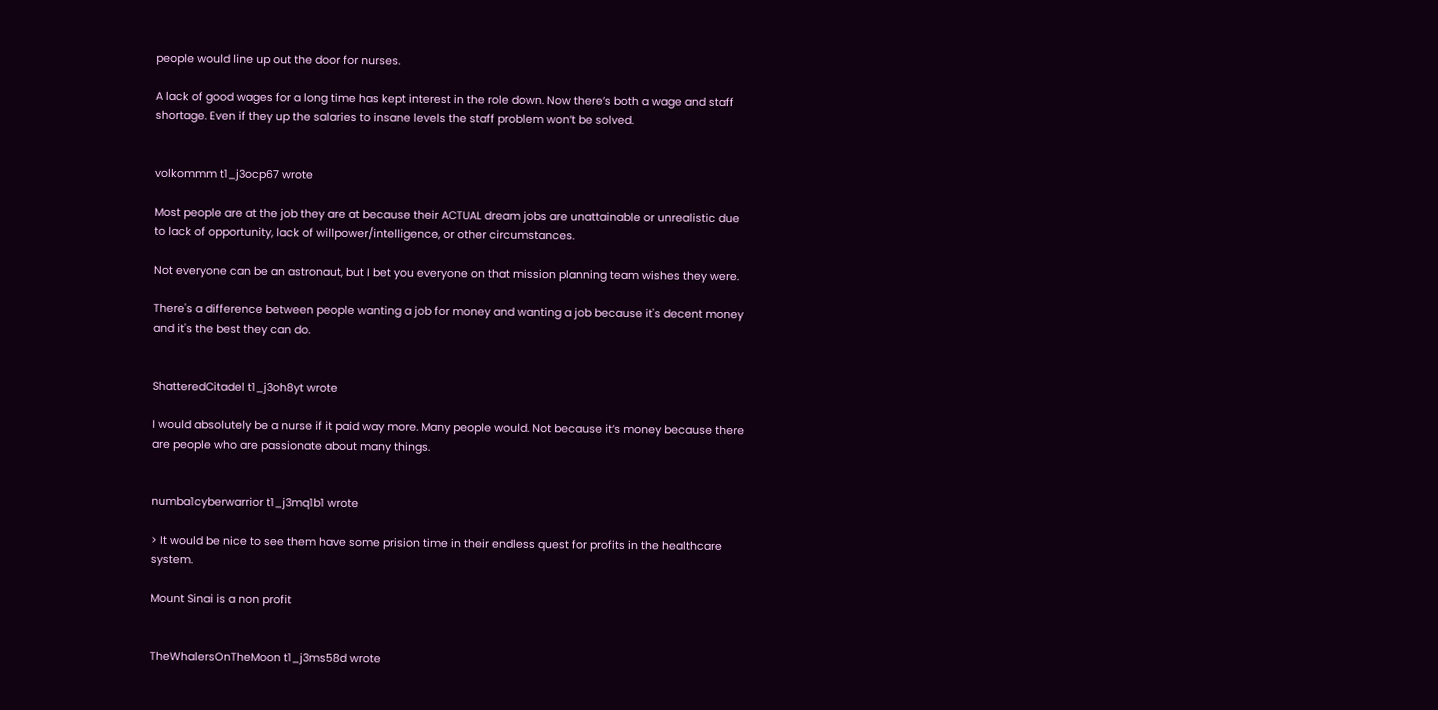people would line up out the door for nurses.

A lack of good wages for a long time has kept interest in the role down. Now there’s both a wage and staff shortage. Even if they up the salaries to insane levels the staff problem won’t be solved.


volkommm t1_j3ocp67 wrote

Most people are at the job they are at because their ACTUAL dream jobs are unattainable or unrealistic due to lack of opportunity, lack of willpower/intelligence, or other circumstances.

Not everyone can be an astronaut, but I bet you everyone on that mission planning team wishes they were.

There's a difference between people wanting a job for money and wanting a job because it's decent money and it's the best they can do.


ShatteredCitadel t1_j3oh8yt wrote

I would absolutely be a nurse if it paid way more. Many people would. Not because it’s money because there are people who are passionate about many things.


numba1cyberwarrior t1_j3mq1b1 wrote

> It would be nice to see them have some prision time in their endless quest for profits in the healthcare system.

Mount Sinai is a non profit


TheWhalersOnTheMoon t1_j3ms58d wrote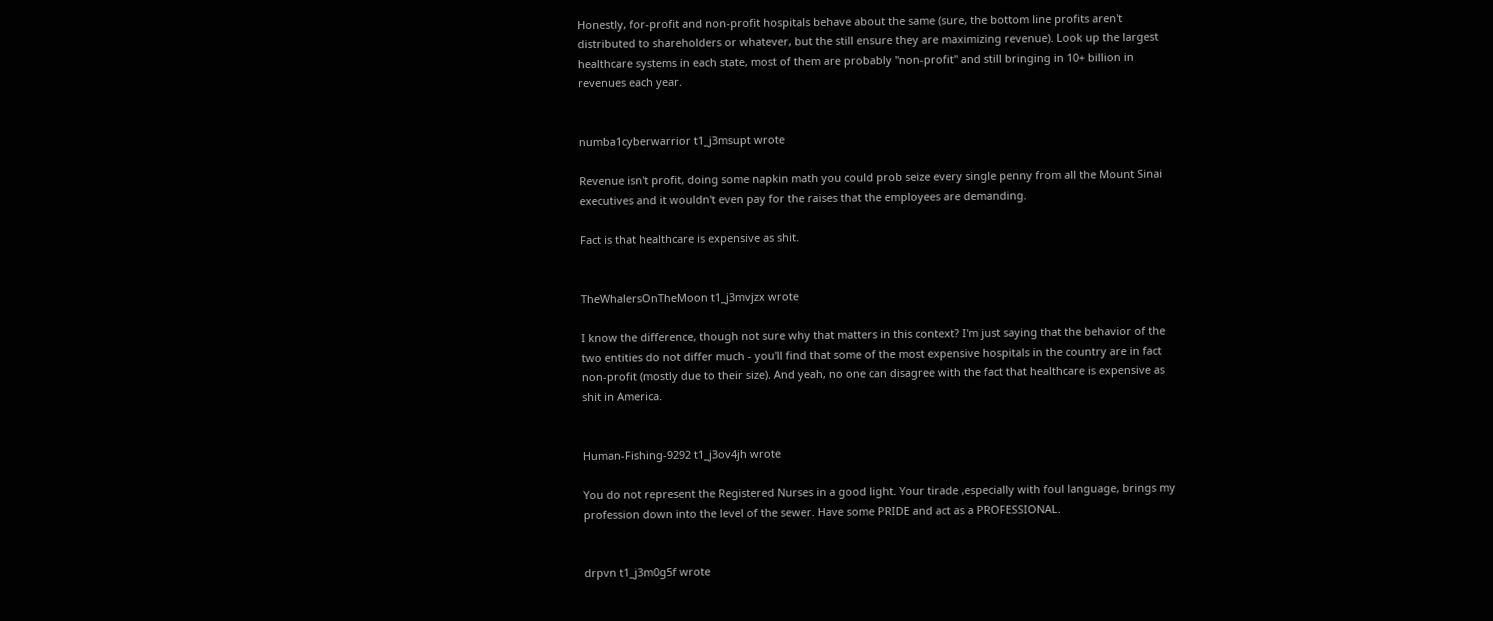Honestly, for-profit and non-profit hospitals behave about the same (sure, the bottom line profits aren't distributed to shareholders or whatever, but the still ensure they are maximizing revenue). Look up the largest healthcare systems in each state, most of them are probably "non-profit" and still bringing in 10+ billion in revenues each year.


numba1cyberwarrior t1_j3msupt wrote

Revenue isn't profit, doing some napkin math you could prob seize every single penny from all the Mount Sinai executives and it wouldn't even pay for the raises that the employees are demanding.

Fact is that healthcare is expensive as shit.


TheWhalersOnTheMoon t1_j3mvjzx wrote

I know the difference, though not sure why that matters in this context? I'm just saying that the behavior of the two entities do not differ much - you'll find that some of the most expensive hospitals in the country are in fact non-profit (mostly due to their size). And yeah, no one can disagree with the fact that healthcare is expensive as shit in America.


Human-Fishing-9292 t1_j3ov4jh wrote

You do not represent the Registered Nurses in a good light. Your tirade ,especially with foul language, brings my profession down into the level of the sewer. Have some PRIDE and act as a PROFESSIONAL.


drpvn t1_j3m0g5f wrote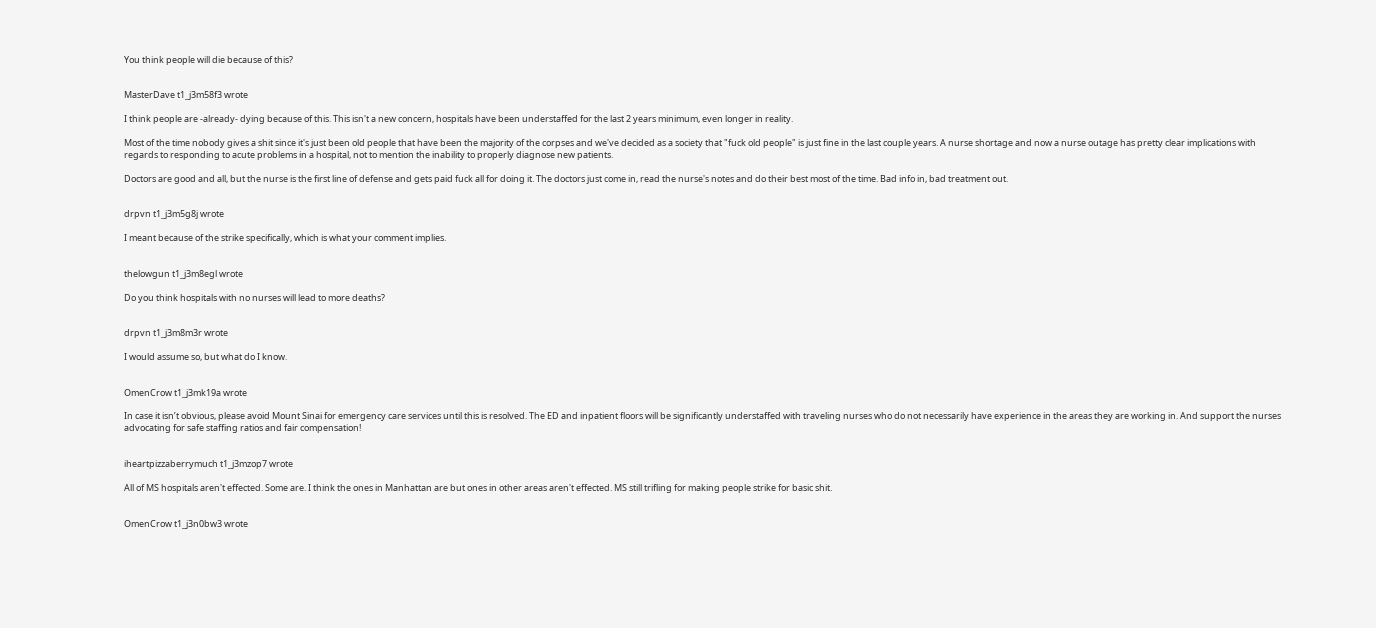You think people will die because of this?


MasterDave t1_j3m58f3 wrote

I think people are -already- dying because of this. This isn't a new concern, hospitals have been understaffed for the last 2 years minimum, even longer in reality.

Most of the time nobody gives a shit since it's just been old people that have been the majority of the corpses and we've decided as a society that "fuck old people" is just fine in the last couple years. A nurse shortage and now a nurse outage has pretty clear implications with regards to responding to acute problems in a hospital, not to mention the inability to properly diagnose new patients.

Doctors are good and all, but the nurse is the first line of defense and gets paid fuck all for doing it. The doctors just come in, read the nurse's notes and do their best most of the time. Bad info in, bad treatment out.


drpvn t1_j3m5g8j wrote

I meant because of the strike specifically, which is what your comment implies.


thelowgun t1_j3m8egl wrote

Do you think hospitals with no nurses will lead to more deaths?


drpvn t1_j3m8m3r wrote

I would assume so, but what do I know.


OmenCrow t1_j3mk19a wrote

In case it isn’t obvious, please avoid Mount Sinai for emergency care services until this is resolved. The ED and inpatient floors will be significantly understaffed with traveling nurses who do not necessarily have experience in the areas they are working in. And support the nurses advocating for safe staffing ratios and fair compensation!


iheartpizzaberrymuch t1_j3mzop7 wrote

All of MS hospitals aren't effected. Some are. I think the ones in Manhattan are but ones in other areas aren't effected. MS still trifling for making people strike for basic shit.


OmenCrow t1_j3n0bw3 wrote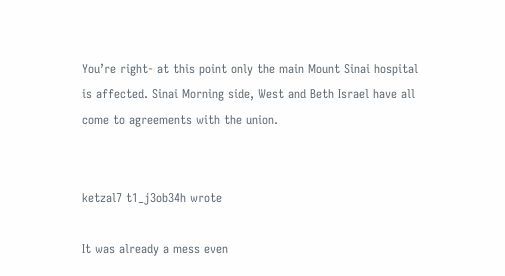You’re right- at this point only the main Mount Sinai hospital is affected. Sinai Morning side, West and Beth Israel have all come to agreements with the union.


ketzal7 t1_j3ob34h wrote

It was already a mess even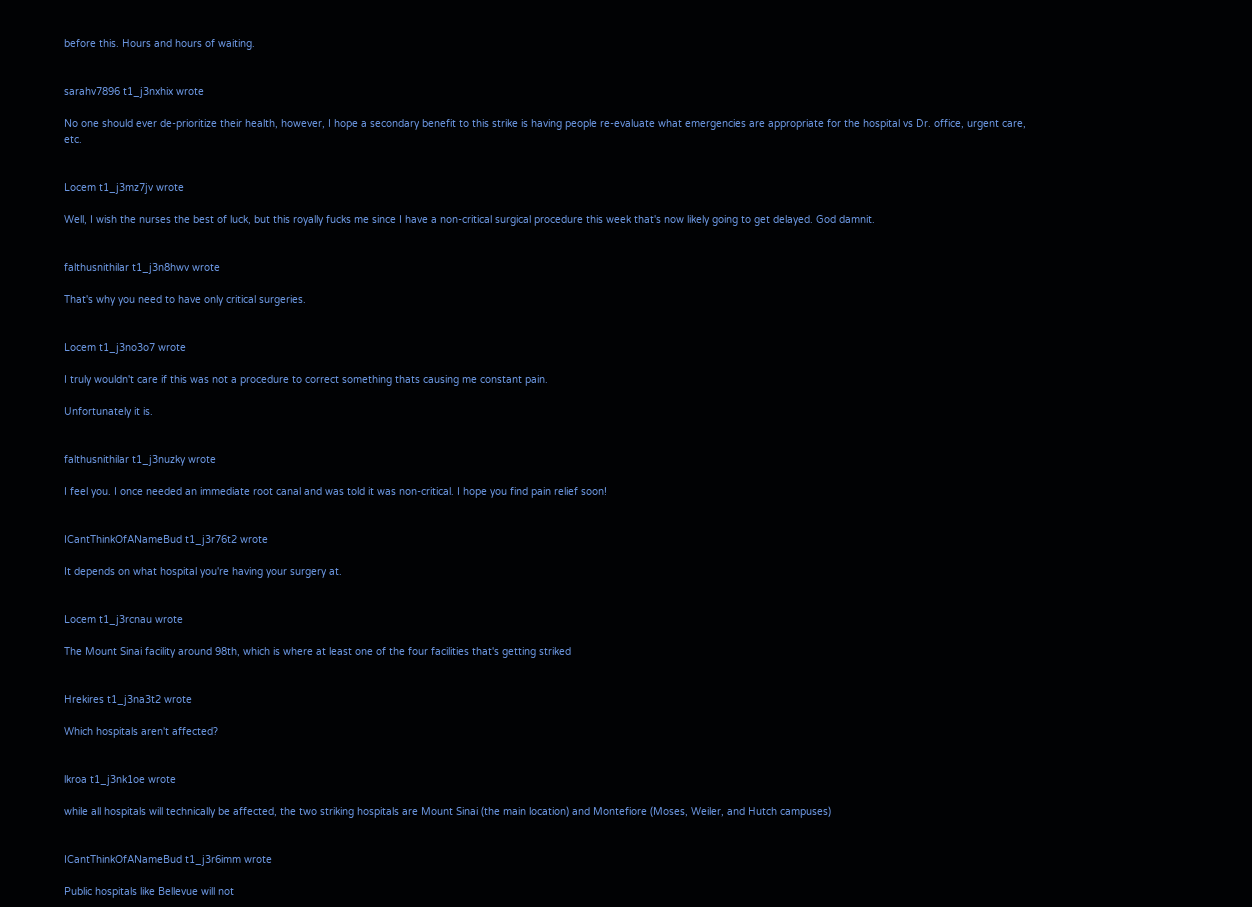before this. Hours and hours of waiting.


sarahv7896 t1_j3nxhix wrote

No one should ever de-prioritize their health, however, I hope a secondary benefit to this strike is having people re-evaluate what emergencies are appropriate for the hospital vs Dr. office, urgent care, etc.


Locem t1_j3mz7jv wrote

Well, I wish the nurses the best of luck, but this royally fucks me since I have a non-critical surgical procedure this week that's now likely going to get delayed. God damnit.


falthusnithilar t1_j3n8hwv wrote

That's why you need to have only critical surgeries.


Locem t1_j3no3o7 wrote

I truly wouldn't care if this was not a procedure to correct something thats causing me constant pain.

Unfortunately it is.


falthusnithilar t1_j3nuzky wrote

I feel you. I once needed an immediate root canal and was told it was non-critical. I hope you find pain relief soon!


ICantThinkOfANameBud t1_j3r76t2 wrote

It depends on what hospital you're having your surgery at.


Locem t1_j3rcnau wrote

The Mount Sinai facility around 98th, which is where at least one of the four facilities that's getting striked


Hrekires t1_j3na3t2 wrote

Which hospitals aren't affected?


lkroa t1_j3nk1oe wrote

while all hospitals will technically be affected, the two striking hospitals are Mount Sinai (the main location) and Montefiore (Moses, Weiler, and Hutch campuses)


ICantThinkOfANameBud t1_j3r6imm wrote

Public hospitals like Bellevue will not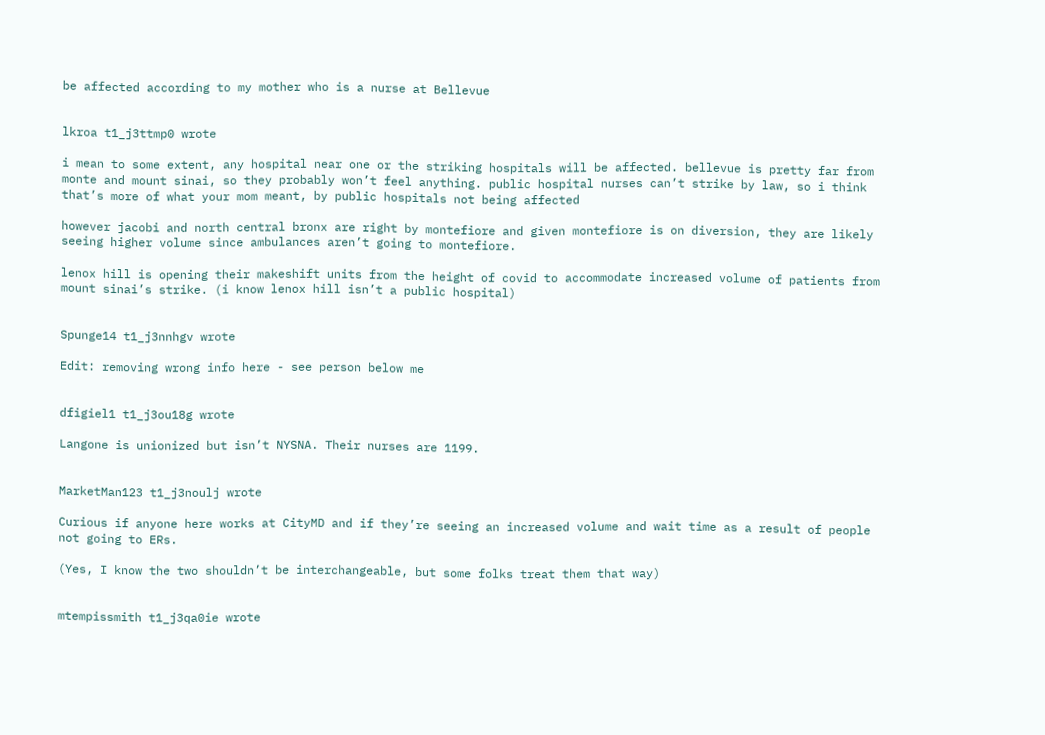be affected according to my mother who is a nurse at Bellevue


lkroa t1_j3ttmp0 wrote

i mean to some extent, any hospital near one or the striking hospitals will be affected. bellevue is pretty far from monte and mount sinai, so they probably won’t feel anything. public hospital nurses can’t strike by law, so i think that’s more of what your mom meant, by public hospitals not being affected

however jacobi and north central bronx are right by montefiore and given montefiore is on diversion, they are likely seeing higher volume since ambulances aren’t going to montefiore.

lenox hill is opening their makeshift units from the height of covid to accommodate increased volume of patients from mount sinai’s strike. (i know lenox hill isn’t a public hospital)


Spunge14 t1_j3nnhgv wrote

Edit: removing wrong info here - see person below me


dfigiel1 t1_j3ou18g wrote

Langone is unionized but isn’t NYSNA. Their nurses are 1199.


MarketMan123 t1_j3noulj wrote

Curious if anyone here works at CityMD and if they’re seeing an increased volume and wait time as a result of people not going to ERs.

(Yes, I know the two shouldn’t be interchangeable, but some folks treat them that way)


mtempissmith t1_j3qa0ie wrote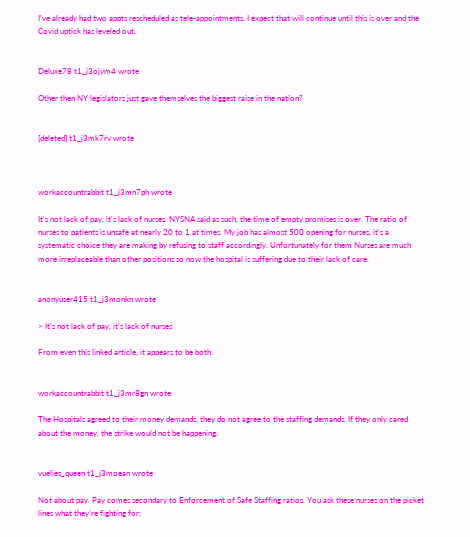I've already had two appts rescheduled as tele-appointments. I expect that will continue until this is over and the Covid uptick has leveled out.


Deluxe78 t1_j3ojym4 wrote

Other then NY legislators just gave themselves the biggest raise in the nation?


[deleted] t1_j3mk7rv wrote



workaccountrabbit t1_j3mn7ph wrote

It's not lack of pay, it's lack of nurses. NYSNA said as such, the time of empty promises is over. The ratio of nurses to patients is unsafe at nearly 20 to 1 at times. My job has almost 500 opening for nurses, it's a systematic choice they are making by refusing to staff accordingly. Unfortunately for them Nurses are much more irreplaceable than other positions so now the hospital is suffering due to their lack of care.


anonyuser415 t1_j3monkn wrote

> It's not lack of pay, it's lack of nurses

From even this linked article, it appears to be both.


workaccountrabbit t1_j3mr8gn wrote

The Hospitals agreed to their money demands, they do not agree to the staffing demands. If they only cared about the money, the strike would not be happening.


vuelies_queen t1_j3moean wrote

Not about pay. Pay comes secondary to Enforcement of Safe Staffing ratios. You ask these nurses on the picket lines what they’re fighting for: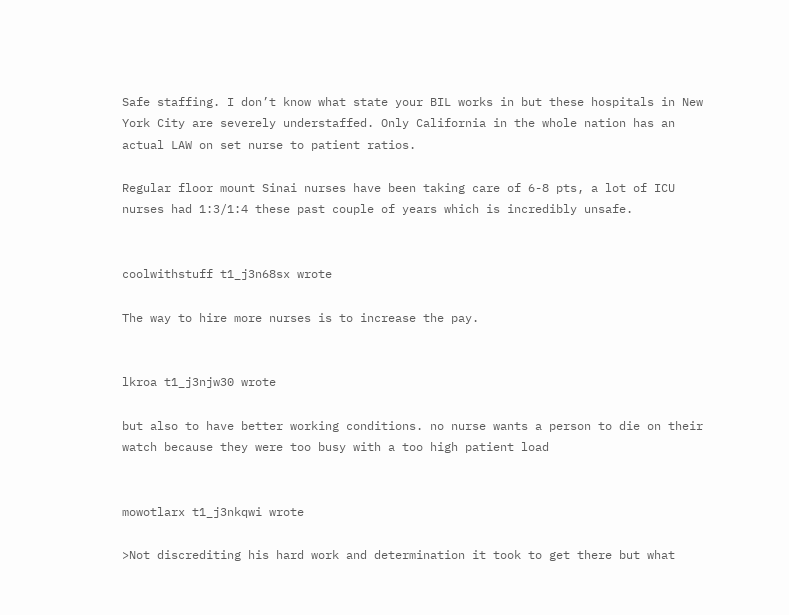Safe staffing. I don’t know what state your BIL works in but these hospitals in New York City are severely understaffed. Only California in the whole nation has an actual LAW on set nurse to patient ratios.

Regular floor mount Sinai nurses have been taking care of 6-8 pts, a lot of ICU nurses had 1:3/1:4 these past couple of years which is incredibly unsafe.


coolwithstuff t1_j3n68sx wrote

The way to hire more nurses is to increase the pay.


lkroa t1_j3njw30 wrote

but also to have better working conditions. no nurse wants a person to die on their watch because they were too busy with a too high patient load


mowotlarx t1_j3nkqwi wrote

>Not discrediting his hard work and determination it took to get there but what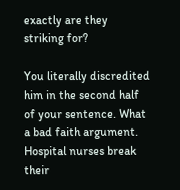exactly are they striking for?

You literally discredited him in the second half of your sentence. What a bad faith argument. Hospital nurses break their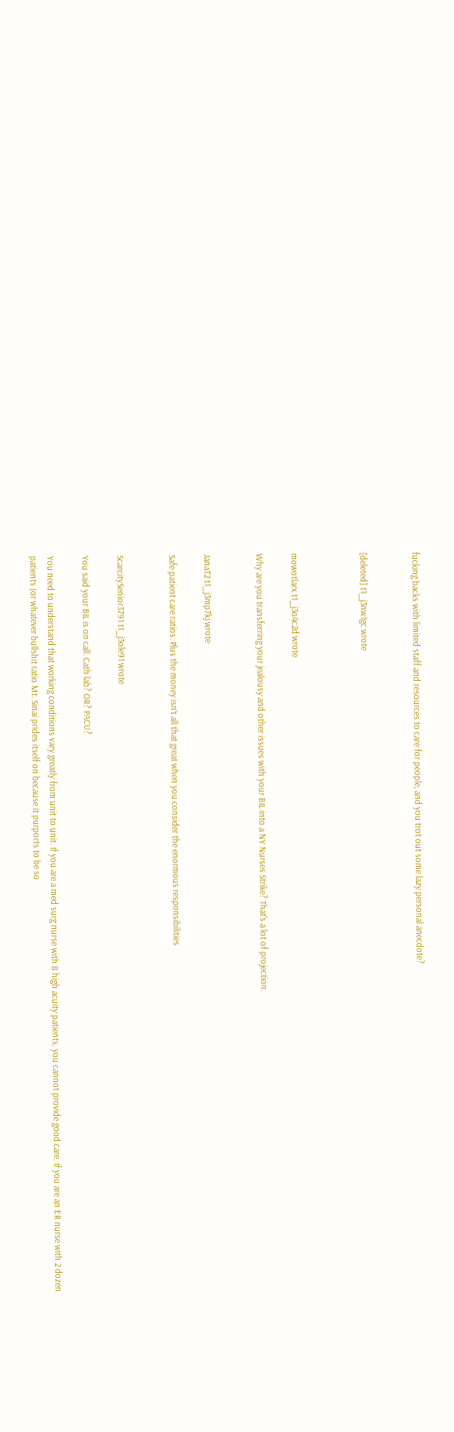fucking backs with limited staff and resources to care for people, and you trot out some lazy personal anecdote?


[deleted] t1_j3nw1gc wrote



mowotlarx t1_j3o4c2d wrote

Why are you transferring your jealousy and other issues with your BIL into a NY Nurses Strike? That's a lot of projection.


JanaT2 t1_j3mp7kj wrote

Safe patient care ratios. Plus the money isn’t all that great when you consider the enormous responsibilities


ScarcitySenior3791 t1_j3ole91 wrote

You said your BIL is on call. Cath lab? OR? PACU?

You need to understand that working conditions vary greatly from unit to unit. If you are a med surg nurse with 8 high acuity patients, you cannot provide good care. If you are an ER nurse with 2 dozen patients (or whatever bullshit ratio Mt. Sinai prides itself on because it purports to be so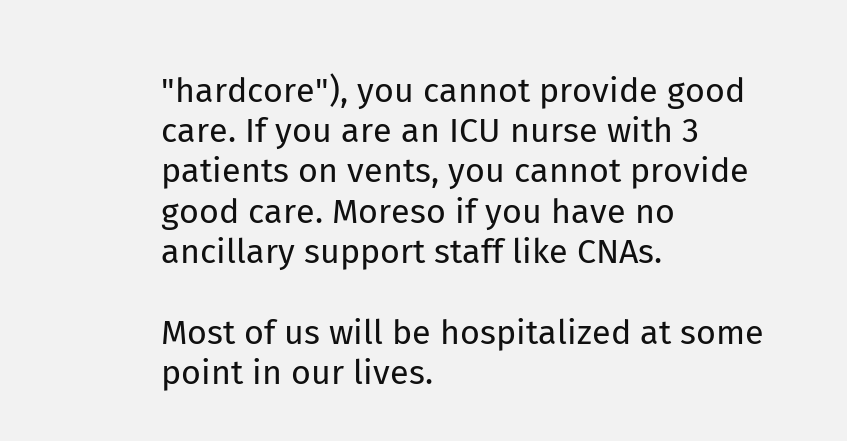"hardcore"), you cannot provide good care. If you are an ICU nurse with 3 patients on vents, you cannot provide good care. Moreso if you have no ancillary support staff like CNAs.

Most of us will be hospitalized at some point in our lives.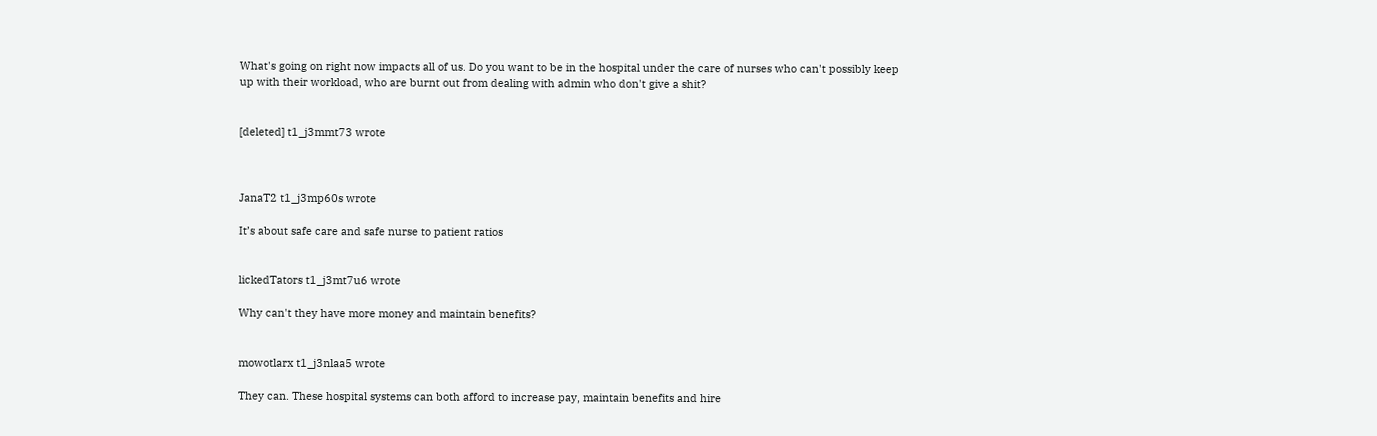What's going on right now impacts all of us. Do you want to be in the hospital under the care of nurses who can't possibly keep up with their workload, who are burnt out from dealing with admin who don't give a shit?


[deleted] t1_j3mmt73 wrote



JanaT2 t1_j3mp60s wrote

It’s about safe care and safe nurse to patient ratios


lickedTators t1_j3mt7u6 wrote

Why can't they have more money and maintain benefits?


mowotlarx t1_j3nlaa5 wrote

They can. These hospital systems can both afford to increase pay, maintain benefits and hire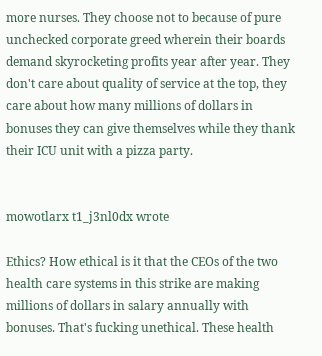more nurses. They choose not to because of pure unchecked corporate greed wherein their boards demand skyrocketing profits year after year. They don't care about quality of service at the top, they care about how many millions of dollars in bonuses they can give themselves while they thank their ICU unit with a pizza party.


mowotlarx t1_j3nl0dx wrote

Ethics? How ethical is it that the CEOs of the two health care systems in this strike are making millions of dollars in salary annually with bonuses. That's fucking unethical. These health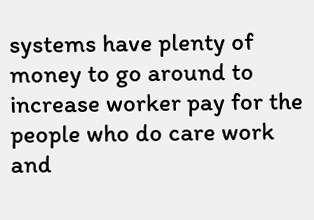systems have plenty of money to go around to increase worker pay for the people who do care work and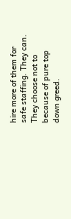hire more of them for safe staffing. They can. They choose not to because of pure top down greed.